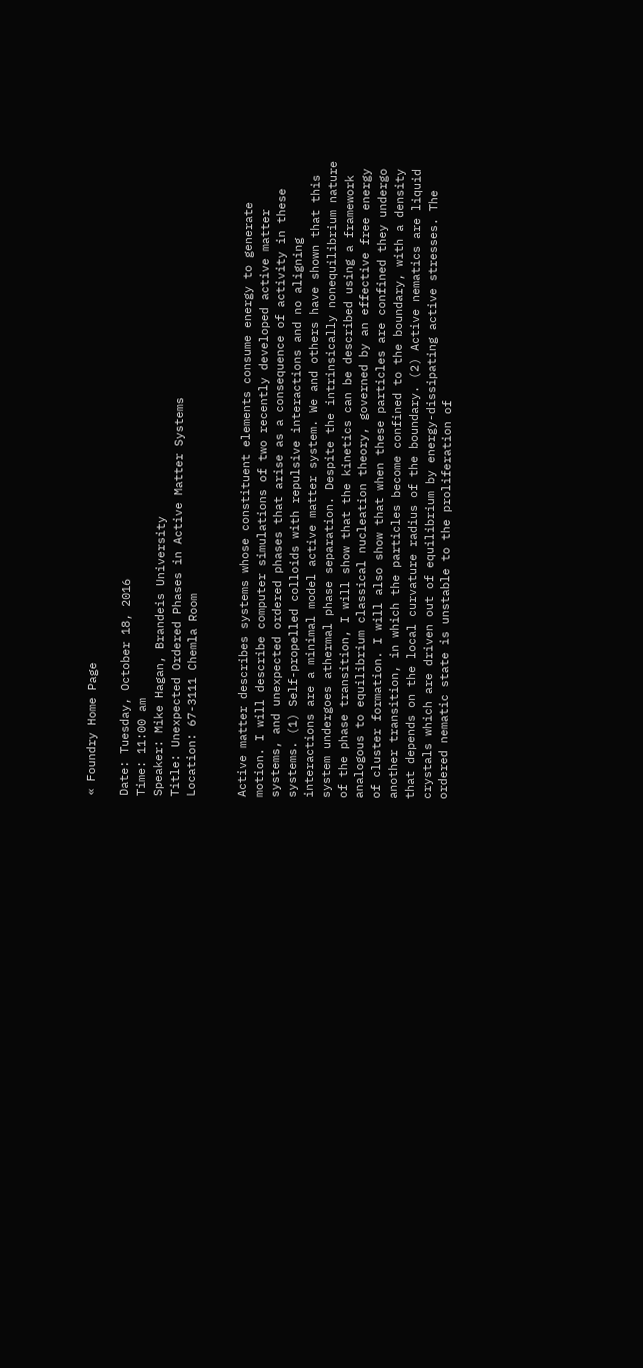« Foundry Home Page

Date: Tuesday, October 18, 2016
Time: 11:00 am
Speaker: Mike Hagan, Brandeis University
Title: Unexpected Ordered Phases in Active Matter Systems
Location: 67-3111 Chemla Room


Active matter describes systems whose constituent elements consume energy to generate motion. I will describe computer simulations of two recently developed active matter systems, and unexpected ordered phases that arise as a consequence of activity in these systems. (1) Self-propelled colloids with repulsive interactions and no aligning interactions are a minimal model active matter system. We and others have shown that this system undergoes athermal phase separation. Despite the intrinsically nonequilibrium nature of the phase transition, I will show that the kinetics can be described using a framework analogous to equilibrium classical nucleation theory, governed by an effective free energy of cluster formation. I will also show that when these particles are confined they undergo another transition, in which the particles become confined to the boundary, with a density that depends on the local curvature radius of the boundary. (2) Active nematics are liquid crystals which are driven out of equilibrium by energy-dissipating active stresses. The ordered nematic state is unstable to the proliferation of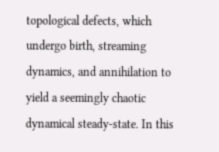topological defects, which undergo birth, streaming dynamics, and annihilation to yield a seemingly chaotic dynamical steady-state. In this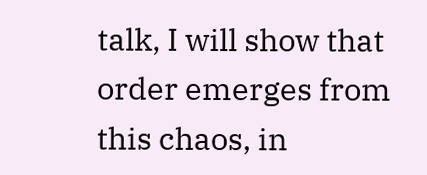talk, I will show that order emerges from this chaos, in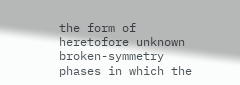the form of heretofore unknown broken-symmetry phases in which the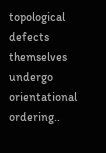topological defects themselves undergo orientational ordering..